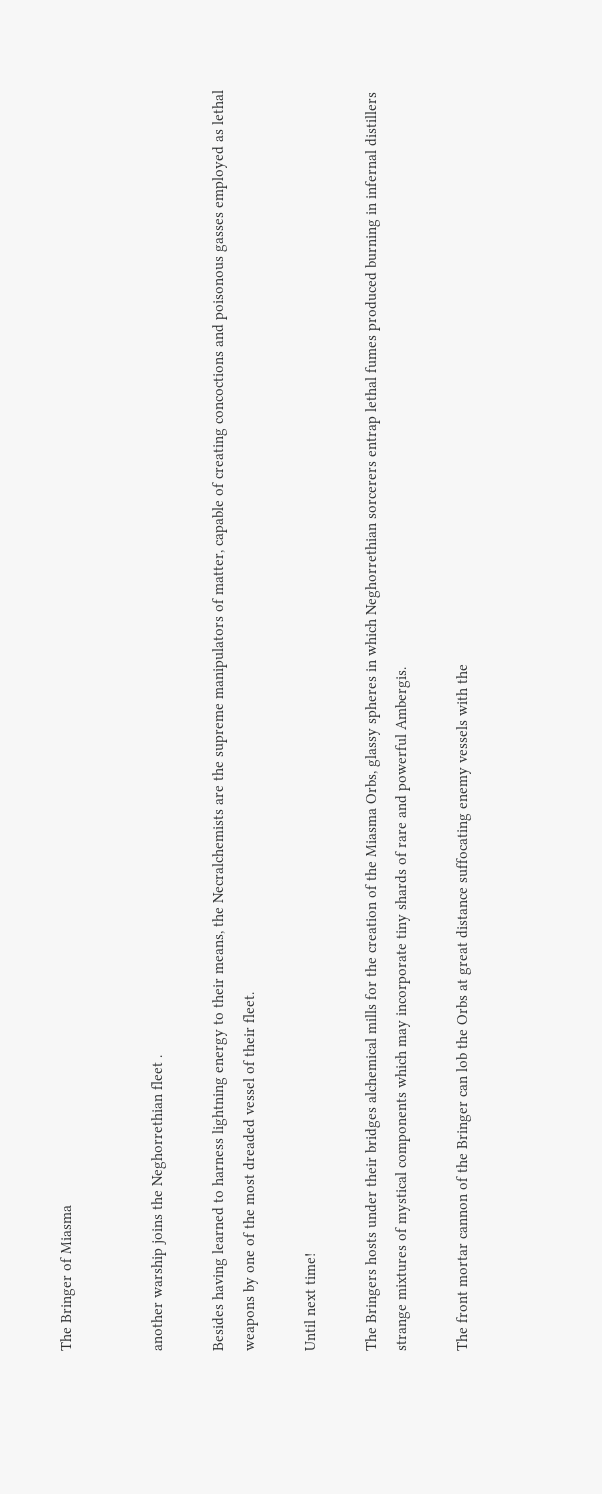The Bringer of Miasma


another warship joins the Neghorrethian fleet .

Besides having learned to harness lightning energy to their means, the Necralchemists are the supreme manipulators of matter, capable of creating concoctions and poisonous gasses employed as lethal weapons by one of the most dreaded vessel of their fleet.

Until next time!

The Bringers hosts under their bridges alchemical mills for the creation of the Miasma Orbs, glassy spheres in which Neghorrethian sorcerers entrap lethal fumes produced burning in infernal distillers strange mixtures of mystical components which may incorporate tiny shards of rare and powerful Ambergis.

The front mortar cannon of the Bringer can lob the Orbs at great distance suffocating enemy vessels with the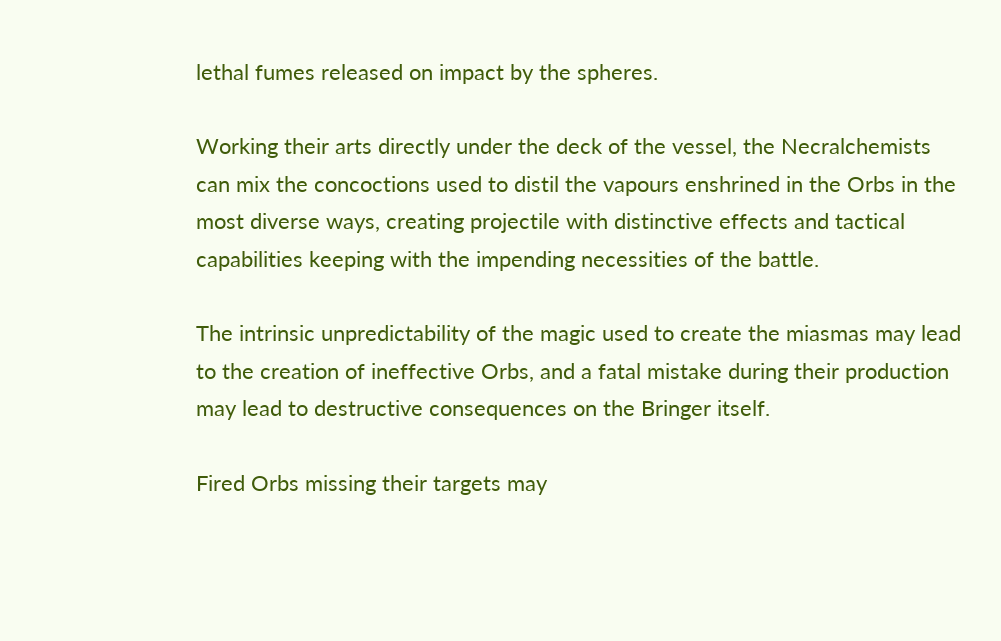lethal fumes released on impact by the spheres.

Working their arts directly under the deck of the vessel, the Necralchemists can mix the concoctions used to distil the vapours enshrined in the Orbs in the most diverse ways, creating projectile with distinctive effects and tactical capabilities keeping with the impending necessities of the battle.

The intrinsic unpredictability of the magic used to create the miasmas may lead to the creation of ineffective Orbs, and a fatal mistake during their production may lead to destructive consequences on the Bringer itself.

Fired Orbs missing their targets may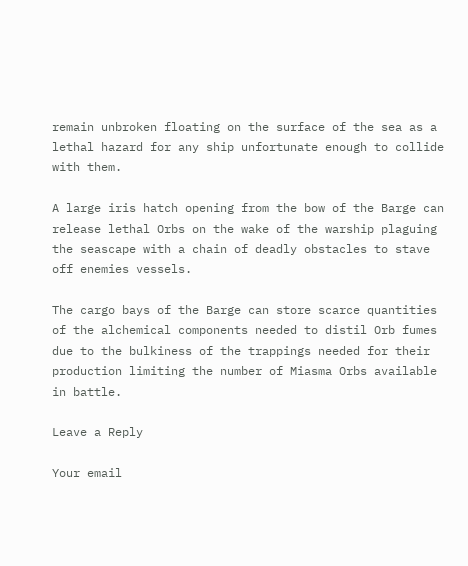remain unbroken floating on the surface of the sea as a lethal hazard for any ship unfortunate enough to collide with them.

A large iris hatch opening from the bow of the Barge can release lethal Orbs on the wake of the warship plaguing the seascape with a chain of deadly obstacles to stave off enemies vessels.

The cargo bays of the Barge can store scarce quantities of the alchemical components needed to distil Orb fumes due to the bulkiness of the trappings needed for their production limiting the number of Miasma Orbs available in battle.

Leave a Reply

Your email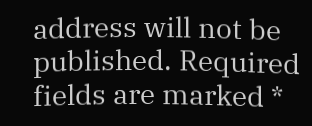address will not be published. Required fields are marked *